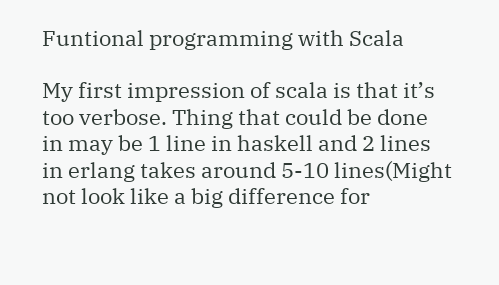Funtional programming with Scala

My first impression of scala is that it’s too verbose. Thing that could be done in may be 1 line in haskell and 2 lines in erlang takes around 5-10 lines(Might not look like a big difference for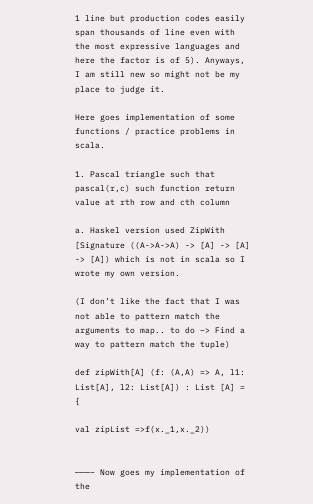1 line but production codes easily span thousands of line even with the most expressive languages and here the factor is of 5). Anyways, I am still new so might not be my place to judge it.

Here goes implementation of some functions / practice problems in scala.

1. Pascal triangle such that pascal(r,c) such function return value at rth row and cth column

a. Haskel version used ZipWith [Signature ((A->A->A) -> [A] -> [A] -> [A]) which is not in scala so I wrote my own version.

(I don’t like the fact that I was not able to pattern match the arguments to map.. to do –> Find a way to pattern match the tuple)

def zipWith[A] (f: (A,A) => A, l1: List[A], l2: List[A]) : List [A] = {

val zipList =>f(x._1,x._2))


———– Now goes my implementation of the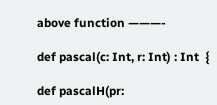above function ———-

def pascal(c: Int, r: Int) : Int  {

def pascalH(pr: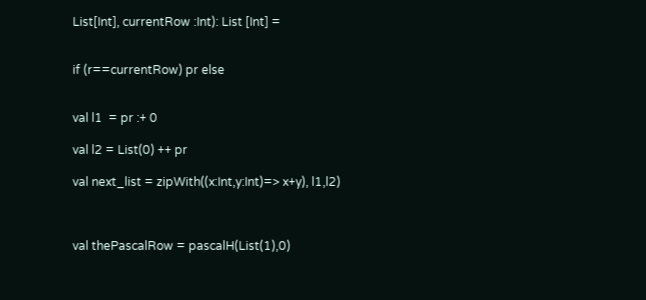List[Int], currentRow :Int): List [Int] =


if (r==currentRow) pr else


val l1  = pr :+ 0

val l2 = List(0) ++ pr

val next_list = zipWith((x:Int,y:Int)=> x+y), l1,l2)



val thePascalRow = pascalH(List(1),0)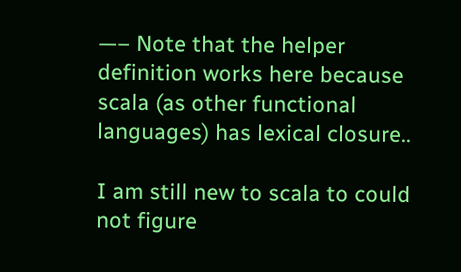—– Note that the helper definition works here because scala (as other functional languages) has lexical closure..

I am still new to scala to could not figure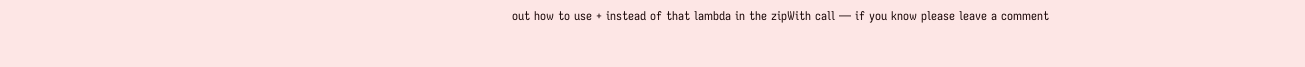out how to use + instead of that lambda in the zipWith call — if you know please leave a comment